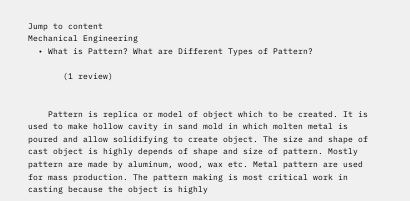Jump to content
Mechanical Engineering
  • What is Pattern? What are Different Types of Pattern?

       (1 review)


    Pattern is replica or model of object which to be created. It is used to make hollow cavity in sand mold in which molten metal is poured and allow solidifying to create object. The size and shape of cast object is highly depends of shape and size of pattern. Mostly pattern are made by aluminum, wood, wax etc. Metal pattern are used for mass production. The pattern making is most critical work in casting because the object is highly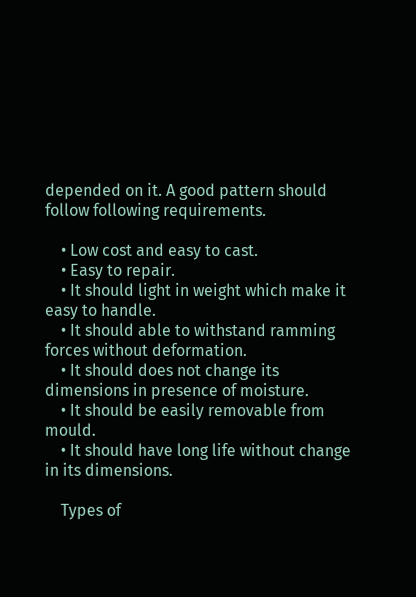depended on it. A good pattern should follow following requirements.

    • Low cost and easy to cast.
    • Easy to repair.
    • It should light in weight which make it easy to handle.
    • It should able to withstand ramming forces without deformation.
    • It should does not change its dimensions in presence of moisture.
    • It should be easily removable from mould.
    • It should have long life without change in its dimensions.

    Types of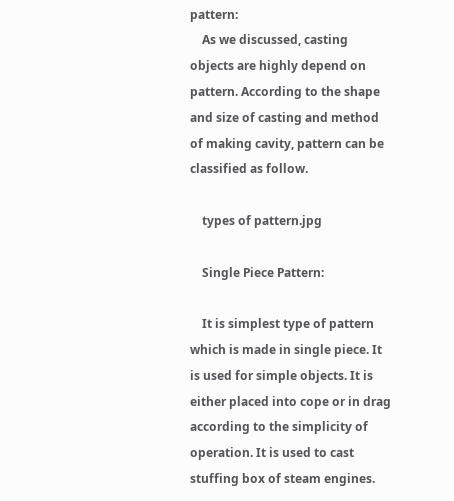pattern:
    As we discussed, casting objects are highly depend on pattern. According to the shape and size of casting and method of making cavity, pattern can be classified as follow.

    types of pattern.jpg

    Single Piece Pattern:

    It is simplest type of pattern which is made in single piece. It is used for simple objects. It is either placed into cope or in drag according to the simplicity of operation. It is used to cast stuffing box of steam engines.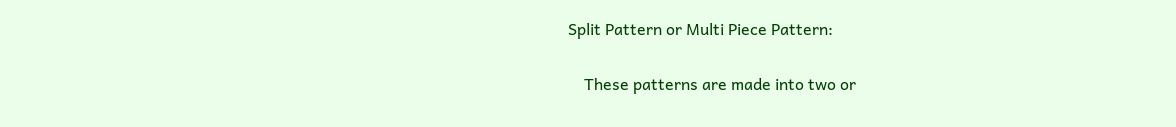Split Pattern or Multi Piece Pattern:

    These patterns are made into two or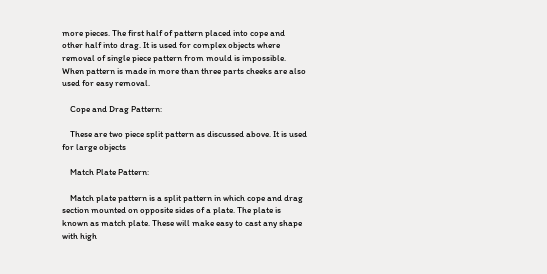more pieces. The first half of pattern placed into cope and other half into drag. It is used for complex objects where removal of single piece pattern from mould is impossible. When pattern is made in more than three parts cheeks are also used for easy removal.

    Cope and Drag Pattern:

    These are two piece split pattern as discussed above. It is used for large objects

    Match Plate Pattern:

    Match plate pattern is a split pattern in which cope and drag section mounted on opposite sides of a plate. The plate is known as match plate. These will make easy to cast any shape with high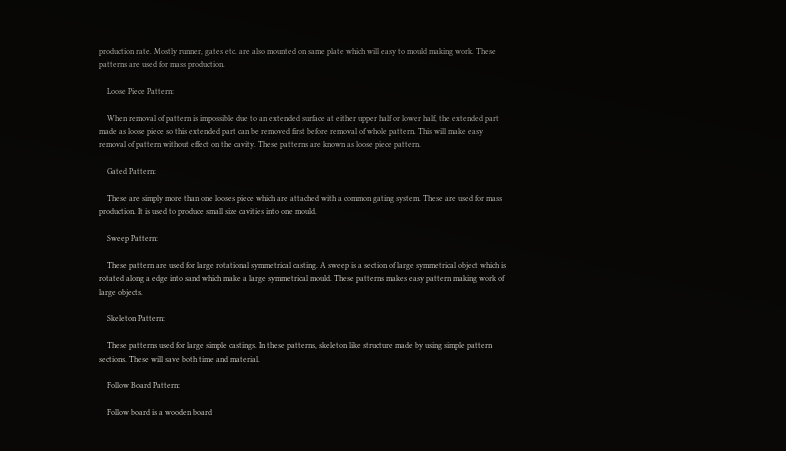production rate. Mostly runner, gates etc. are also mounted on same plate which will easy to mould making work. These patterns are used for mass production.

    Loose Piece Pattern:

    When removal of pattern is impossible due to an extended surface at either upper half or lower half, the extended part made as loose piece so this extended part can be removed first before removal of whole pattern. This will make easy removal of pattern without effect on the cavity. These patterns are known as loose piece pattern.

    Gated Pattern:

    These are simply more than one looses piece which are attached with a common gating system. These are used for mass production. It is used to produce small size cavities into one mould.

    Sweep Pattern:

    These pattern are used for large rotational symmetrical casting. A sweep is a section of large symmetrical object which is rotated along a edge into sand which make a large symmetrical mould. These patterns makes easy pattern making work of large objects.

    Skeleton Pattern:

    These patterns used for large simple castings. In these patterns, skeleton like structure made by using simple pattern sections. These will save both time and material.

    Follow Board Pattern:

    Follow board is a wooden board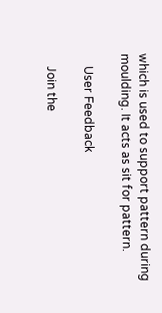which is used to support pattern during moulding. It acts as sit for pattern.

    User Feedback

    Join the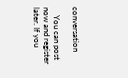conversation

    You can post now and register later. If you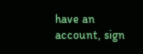have an account, sign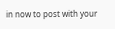in now to post with your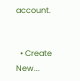account.


  • Create New...